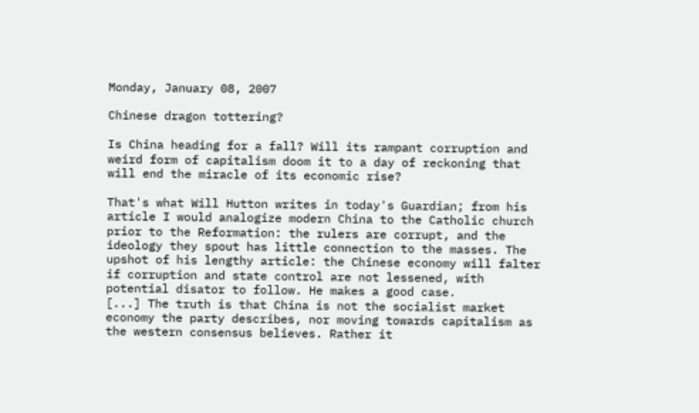Monday, January 08, 2007

Chinese dragon tottering?

Is China heading for a fall? Will its rampant corruption and weird form of capitalism doom it to a day of reckoning that will end the miracle of its economic rise?

That's what Will Hutton writes in today's Guardian; from his article I would analogize modern China to the Catholic church prior to the Reformation: the rulers are corrupt, and the ideology they spout has little connection to the masses. The upshot of his lengthy article: the Chinese economy will falter if corruption and state control are not lessened, with potential disator to follow. He makes a good case.
[...] The truth is that China is not the socialist market economy the party describes, nor moving towards capitalism as the western consensus believes. Rather it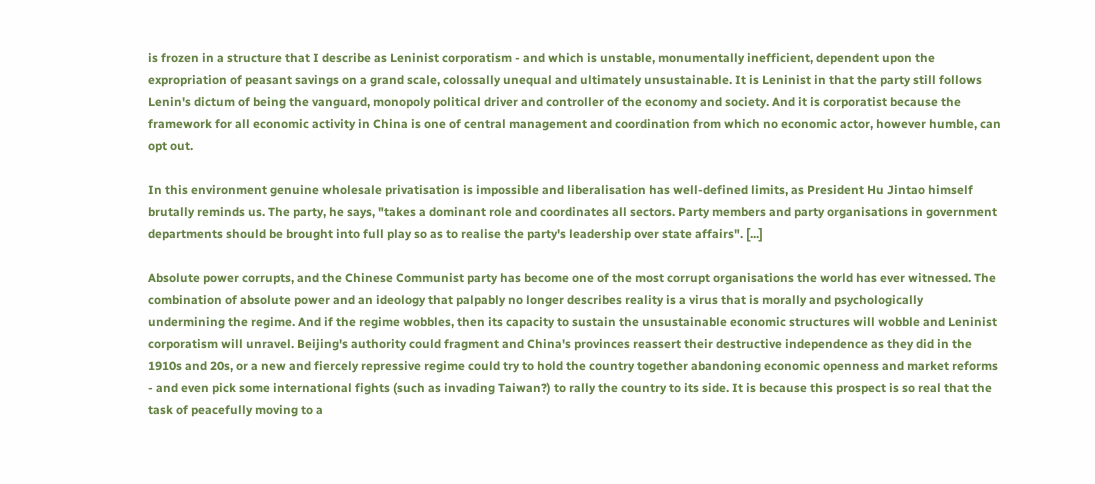is frozen in a structure that I describe as Leninist corporatism - and which is unstable, monumentally inefficient, dependent upon the expropriation of peasant savings on a grand scale, colossally unequal and ultimately unsustainable. It is Leninist in that the party still follows Lenin's dictum of being the vanguard, monopoly political driver and controller of the economy and society. And it is corporatist because the framework for all economic activity in China is one of central management and coordination from which no economic actor, however humble, can opt out.

In this environment genuine wholesale privatisation is impossible and liberalisation has well-defined limits, as President Hu Jintao himself brutally reminds us. The party, he says, "takes a dominant role and coordinates all sectors. Party members and party organisations in government departments should be brought into full play so as to realise the party's leadership over state affairs". [...]

Absolute power corrupts, and the Chinese Communist party has become one of the most corrupt organisations the world has ever witnessed. The combination of absolute power and an ideology that palpably no longer describes reality is a virus that is morally and psychologically undermining the regime. And if the regime wobbles, then its capacity to sustain the unsustainable economic structures will wobble and Leninist corporatism will unravel. Beijing's authority could fragment and China's provinces reassert their destructive independence as they did in the 1910s and 20s, or a new and fiercely repressive regime could try to hold the country together abandoning economic openness and market reforms - and even pick some international fights (such as invading Taiwan?) to rally the country to its side. It is because this prospect is so real that the task of peacefully moving to a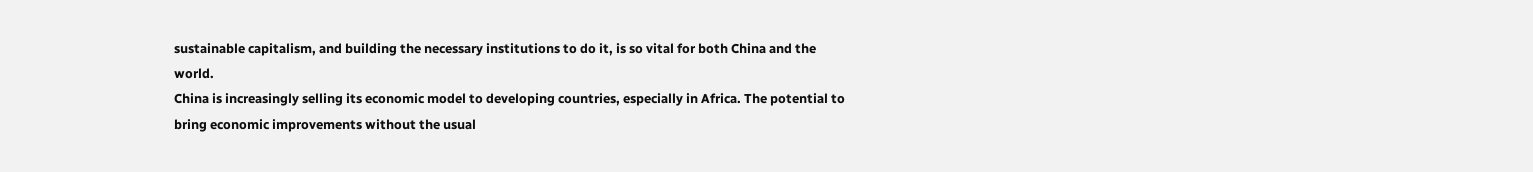sustainable capitalism, and building the necessary institutions to do it, is so vital for both China and the world.
China is increasingly selling its economic model to developing countries, especially in Africa. The potential to bring economic improvements without the usual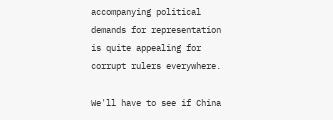accompanying political demands for representation is quite appealing for corrupt rulers everywhere.

We'll have to see if China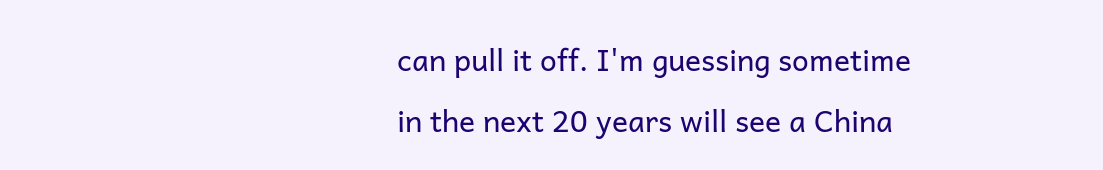can pull it off. I'm guessing sometime in the next 20 years will see a China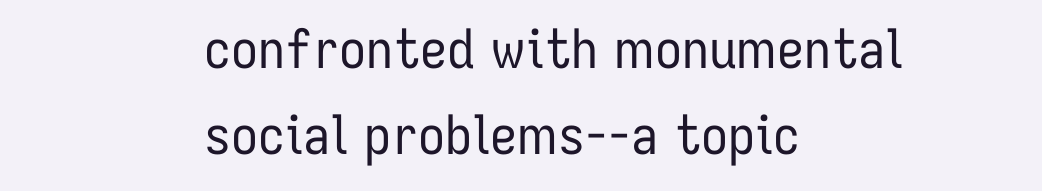confronted with monumental social problems--a topic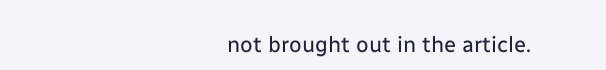not brought out in the article.